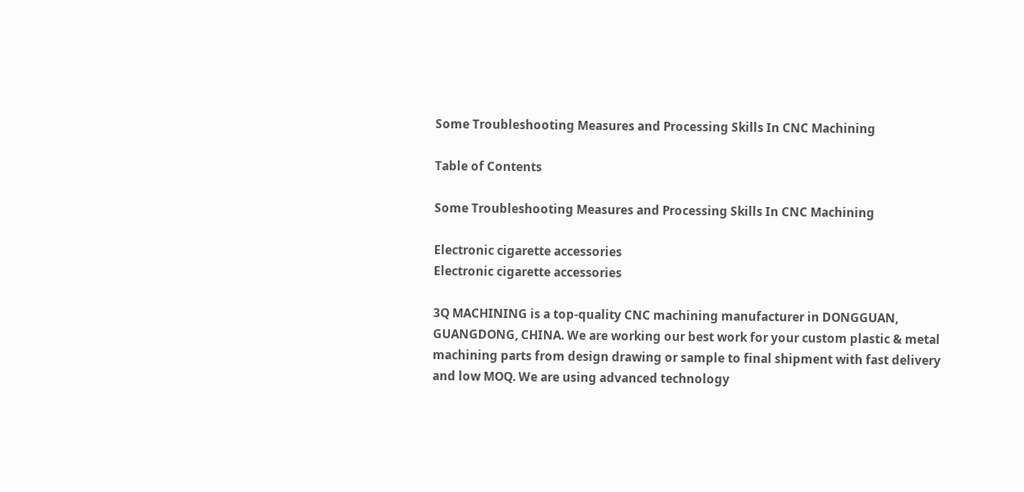Some Troubleshooting Measures and Processing Skills In CNC Machining

Table of Contents

Some Troubleshooting Measures and Processing Skills In CNC Machining

Electronic cigarette accessories
Electronic cigarette accessories

3Q MACHINING is a top-quality CNC machining manufacturer in DONGGUAN, GUANGDONG, CHINA. We are working our best work for your custom plastic & metal machining parts from design drawing or sample to final shipment with fast delivery and low MOQ. We are using advanced technology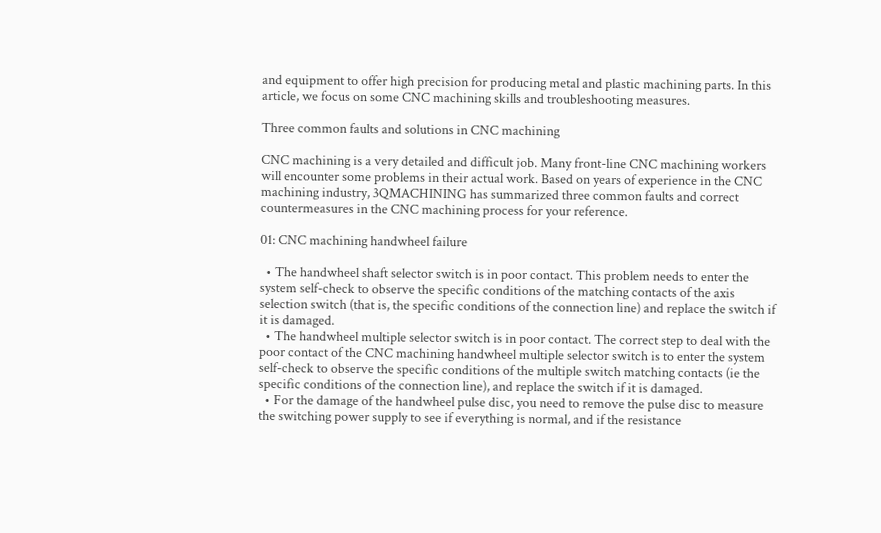and equipment to offer high precision for producing metal and plastic machining parts. In this article, we focus on some CNC machining skills and troubleshooting measures.

Three common faults and solutions in CNC machining

CNC machining is a very detailed and difficult job. Many front-line CNC machining workers will encounter some problems in their actual work. Based on years of experience in the CNC machining industry, 3QMACHINING has summarized three common faults and correct countermeasures in the CNC machining process for your reference.

01: CNC machining handwheel failure

  • The handwheel shaft selector switch is in poor contact. This problem needs to enter the system self-check to observe the specific conditions of the matching contacts of the axis selection switch (that is, the specific conditions of the connection line) and replace the switch if it is damaged.
  • The handwheel multiple selector switch is in poor contact. The correct step to deal with the poor contact of the CNC machining handwheel multiple selector switch is to enter the system self-check to observe the specific conditions of the multiple switch matching contacts (ie the specific conditions of the connection line), and replace the switch if it is damaged.
  • For the damage of the handwheel pulse disc, you need to remove the pulse disc to measure the switching power supply to see if everything is normal, and if the resistance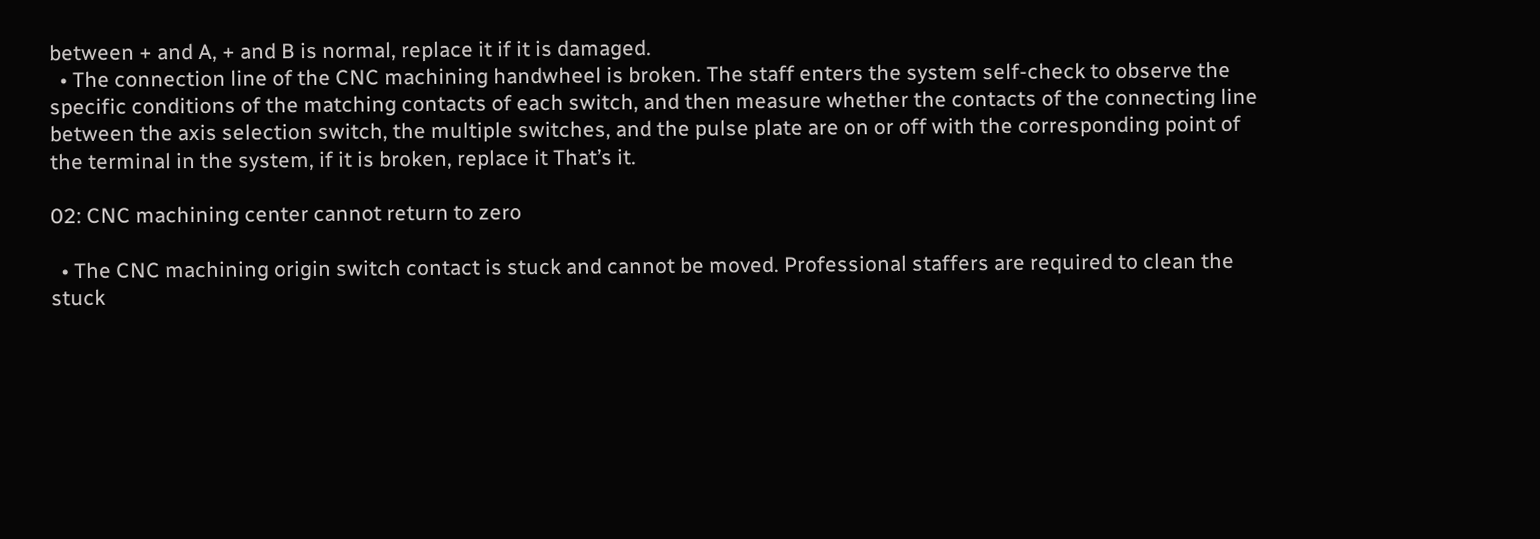between + and A, + and B is normal, replace it if it is damaged.
  • The connection line of the CNC machining handwheel is broken. The staff enters the system self-check to observe the specific conditions of the matching contacts of each switch, and then measure whether the contacts of the connecting line between the axis selection switch, the multiple switches, and the pulse plate are on or off with the corresponding point of the terminal in the system, if it is broken, replace it That’s it.

02: CNC machining center cannot return to zero

  • The CNC machining origin switch contact is stuck and cannot be moved. Professional staffers are required to clean the stuck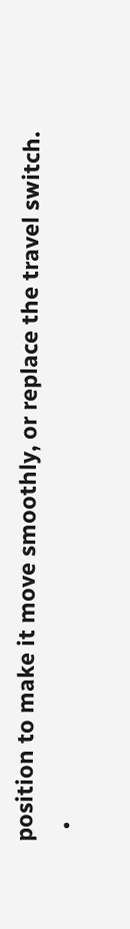position to make it move smoothly, or replace the travel switch.
  •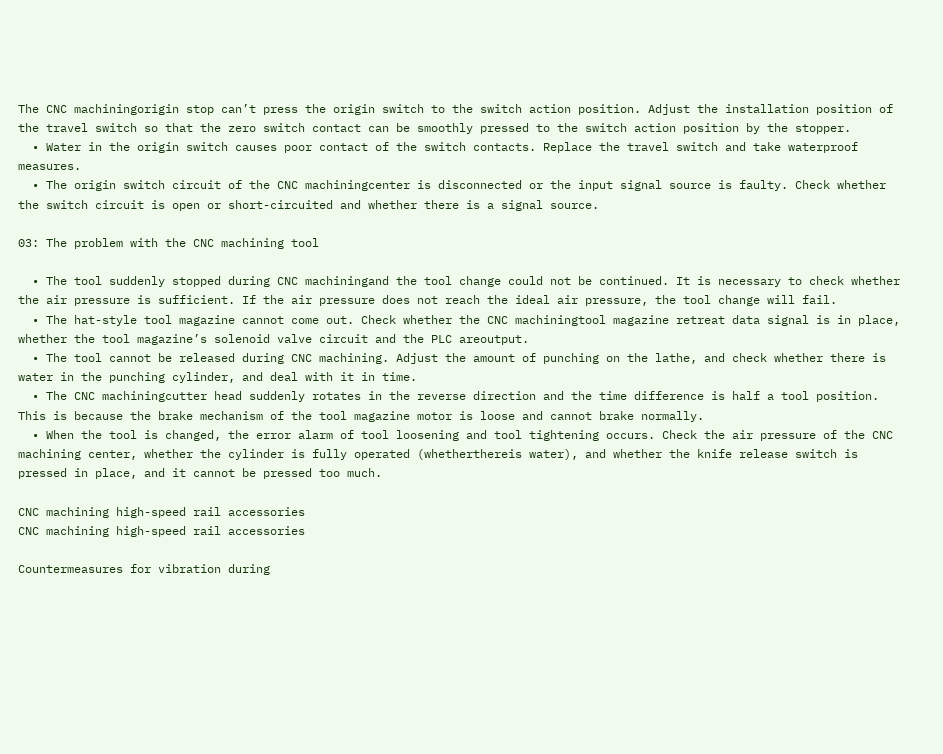The CNC machiningorigin stop can’t press the origin switch to the switch action position. Adjust the installation position of the travel switch so that the zero switch contact can be smoothly pressed to the switch action position by the stopper.
  • Water in the origin switch causes poor contact of the switch contacts. Replace the travel switch and take waterproof measures.
  • The origin switch circuit of the CNC machiningcenter is disconnected or the input signal source is faulty. Check whether the switch circuit is open or short-circuited and whether there is a signal source.

03: The problem with the CNC machining tool

  • The tool suddenly stopped during CNC machiningand the tool change could not be continued. It is necessary to check whether the air pressure is sufficient. If the air pressure does not reach the ideal air pressure, the tool change will fail.
  • The hat-style tool magazine cannot come out. Check whether the CNC machiningtool magazine retreat data signal is in place, whether the tool magazine’s solenoid valve circuit and the PLC areoutput.
  • The tool cannot be released during CNC machining. Adjust the amount of punching on the lathe, and check whether there is water in the punching cylinder, and deal with it in time.
  • The CNC machiningcutter head suddenly rotates in the reverse direction and the time difference is half a tool position. This is because the brake mechanism of the tool magazine motor is loose and cannot brake normally.
  • When the tool is changed, the error alarm of tool loosening and tool tightening occurs. Check the air pressure of the CNC machining center, whether the cylinder is fully operated (whetherthereis water), and whether the knife release switch is pressed in place, and it cannot be pressed too much.

CNC machining high-speed rail accessories
CNC machining high-speed rail accessories

Countermeasures for vibration during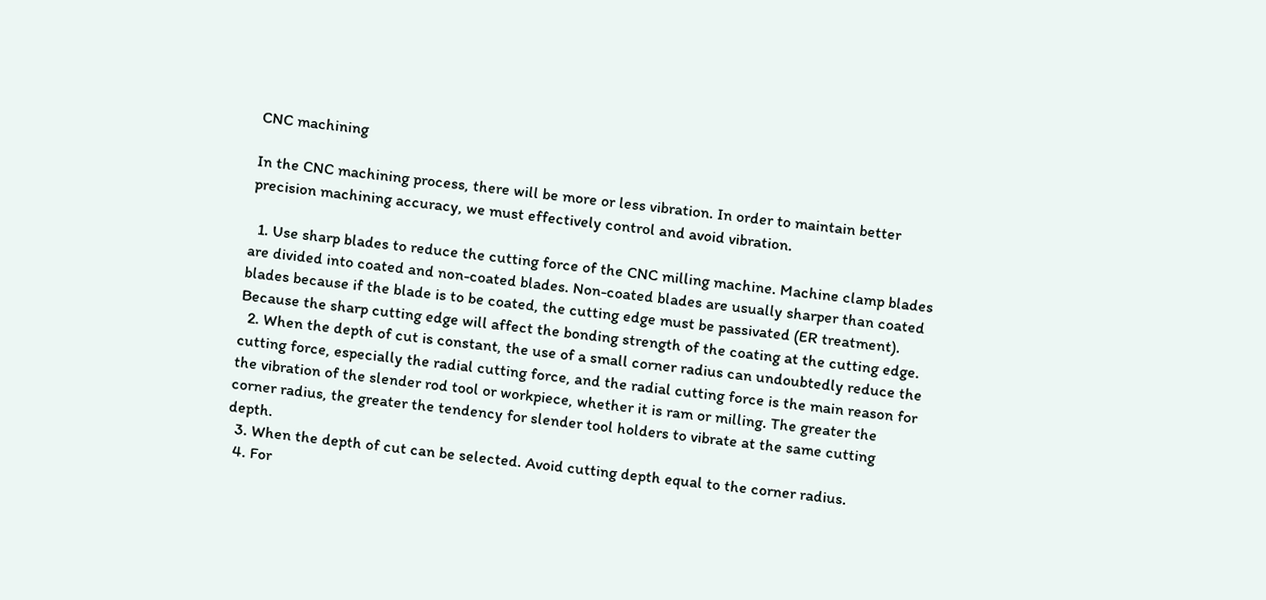CNC machining

In the CNC machining process, there will be more or less vibration. In order to maintain better precision machining accuracy, we must effectively control and avoid vibration.

  1. Use sharp blades to reduce the cutting force of the CNC milling machine. Machine clamp blades are divided into coated and non-coated blades. Non-coated blades are usually sharper than coated blades because if the blade is to be coated, the cutting edge must be passivated (ER treatment). Because the sharp cutting edge will affect the bonding strength of the coating at the cutting edge.
  2. When the depth of cut is constant, the use of a small corner radius can undoubtedly reduce the cutting force, especially the radial cutting force, and the radial cutting force is the main reason for the vibration of the slender rod tool or workpiece, whether it is ram or milling. The greater the corner radius, the greater the tendency for slender tool holders to vibrate at the same cutting depth.
  3. When the depth of cut can be selected. Avoid cutting depth equal to the corner radius.
  4. For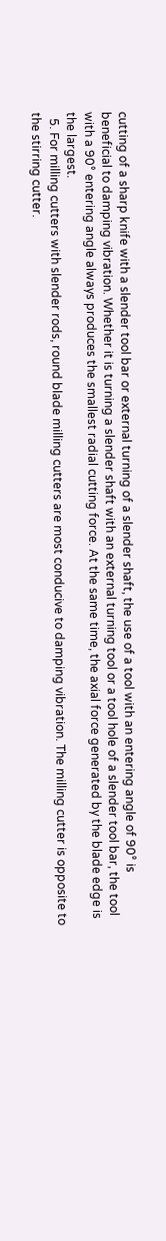cutting of a sharp knife with a slender tool bar or external turning of a slender shaft, the use of a tool with an entering angle of 90° is beneficial to damping vibration. Whether it is turning a slender shaft with an external turning tool or a tool hole of a slender tool bar, the tool with a 90° entering angle always produces the smallest radial cutting force. At the same time, the axial force generated by the blade edge is the largest.
  5. For milling cutters with slender rods, round blade milling cutters are most conducive to damping vibration. The milling cutter is opposite to the stirring cutter.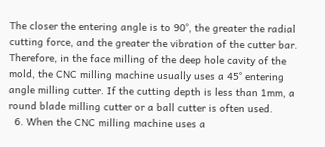The closer the entering angle is to 90°, the greater the radial cutting force, and the greater the vibration of the cutter bar. Therefore, in the face milling of the deep hole cavity of the mold, the CNC milling machine usually uses a 45° entering angle milling cutter. If the cutting depth is less than 1mm, a round blade milling cutter or a ball cutter is often used.
  6. When the CNC milling machine uses a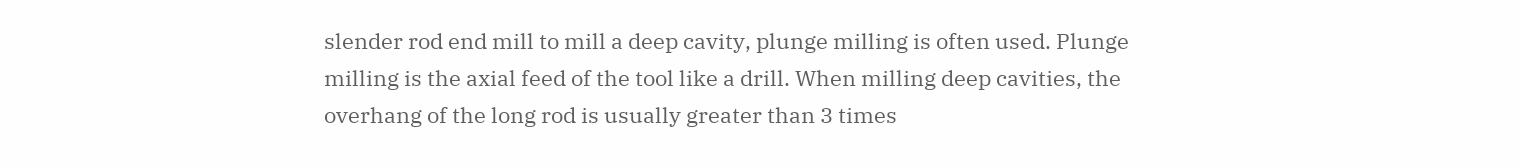slender rod end mill to mill a deep cavity, plunge milling is often used. Plunge milling is the axial feed of the tool like a drill. When milling deep cavities, the overhang of the long rod is usually greater than 3 times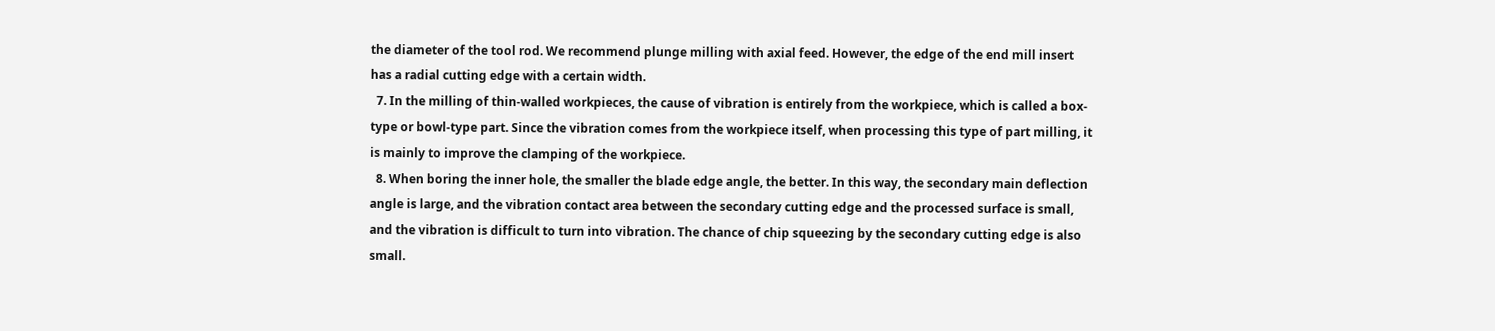the diameter of the tool rod. We recommend plunge milling with axial feed. However, the edge of the end mill insert has a radial cutting edge with a certain width.
  7. In the milling of thin-walled workpieces, the cause of vibration is entirely from the workpiece, which is called a box-type or bowl-type part. Since the vibration comes from the workpiece itself, when processing this type of part milling, it is mainly to improve the clamping of the workpiece.
  8. When boring the inner hole, the smaller the blade edge angle, the better. In this way, the secondary main deflection angle is large, and the vibration contact area between the secondary cutting edge and the processed surface is small, and the vibration is difficult to turn into vibration. The chance of chip squeezing by the secondary cutting edge is also small.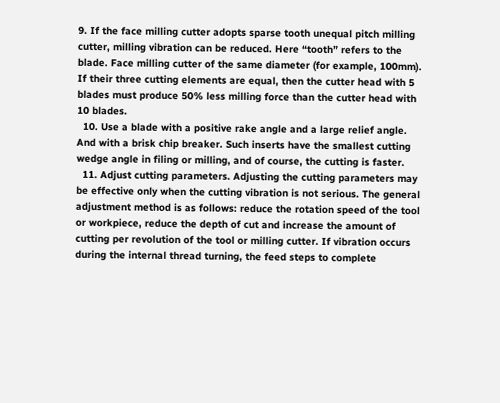9. If the face milling cutter adopts sparse tooth unequal pitch milling cutter, milling vibration can be reduced. Here “tooth” refers to the blade. Face milling cutter of the same diameter (for example, 100mm). If their three cutting elements are equal, then the cutter head with 5 blades must produce 50% less milling force than the cutter head with 10 blades.
  10. Use a blade with a positive rake angle and a large relief angle. And with a brisk chip breaker. Such inserts have the smallest cutting wedge angle in filing or milling, and of course, the cutting is faster.
  11. Adjust cutting parameters. Adjusting the cutting parameters may be effective only when the cutting vibration is not serious. The general adjustment method is as follows: reduce the rotation speed of the tool or workpiece, reduce the depth of cut and increase the amount of cutting per revolution of the tool or milling cutter. If vibration occurs during the internal thread turning, the feed steps to complete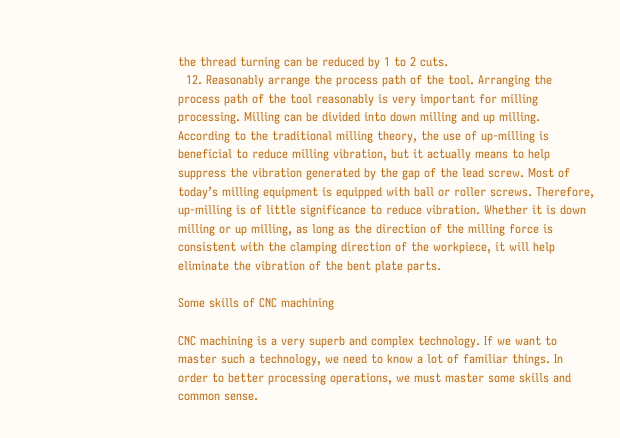the thread turning can be reduced by 1 to 2 cuts.
  12. Reasonably arrange the process path of the tool. Arranging the process path of the tool reasonably is very important for milling processing. Milling can be divided into down milling and up milling. According to the traditional milling theory, the use of up-milling is beneficial to reduce milling vibration, but it actually means to help suppress the vibration generated by the gap of the lead screw. Most of today’s milling equipment is equipped with ball or roller screws. Therefore, up-milling is of little significance to reduce vibration. Whether it is down milling or up milling, as long as the direction of the milling force is consistent with the clamping direction of the workpiece, it will help eliminate the vibration of the bent plate parts.

Some skills of CNC machining

CNC machining is a very superb and complex technology. If we want to master such a technology, we need to know a lot of familiar things. In order to better processing operations, we must master some skills and common sense.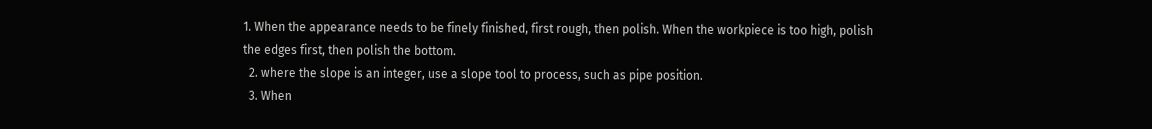1. When the appearance needs to be finely finished, first rough, then polish. When the workpiece is too high, polish the edges first, then polish the bottom.
  2. where the slope is an integer, use a slope tool to process, such as pipe position.
  3. When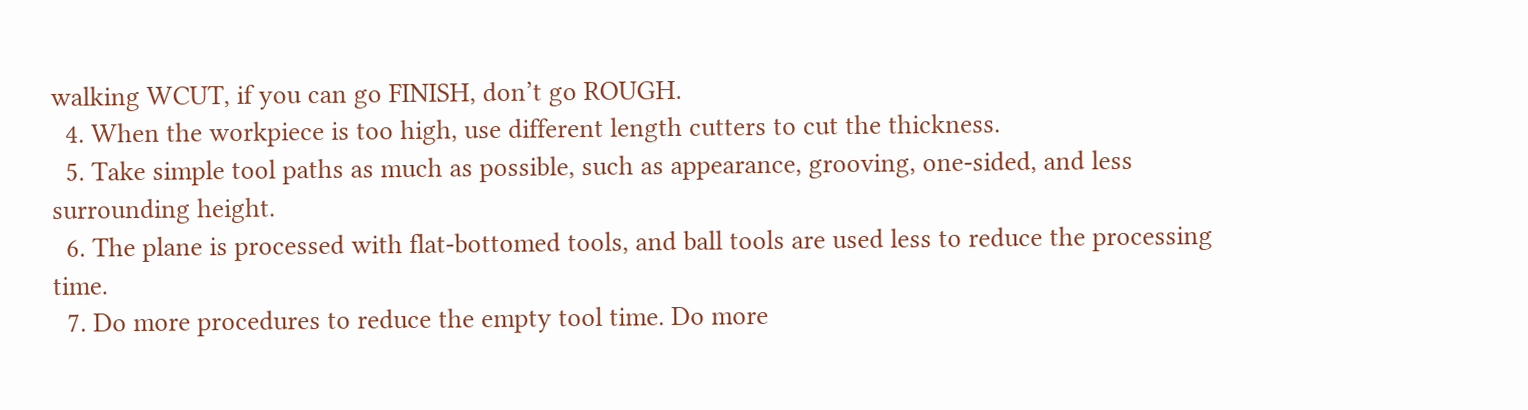walking WCUT, if you can go FINISH, don’t go ROUGH.
  4. When the workpiece is too high, use different length cutters to cut the thickness.
  5. Take simple tool paths as much as possible, such as appearance, grooving, one-sided, and less surrounding height.
  6. The plane is processed with flat-bottomed tools, and ball tools are used less to reduce the processing time.
  7. Do more procedures to reduce the empty tool time. Do more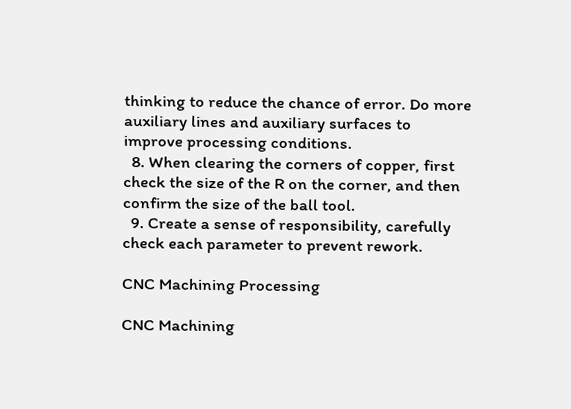thinking to reduce the chance of error. Do more auxiliary lines and auxiliary surfaces to improve processing conditions.
  8. When clearing the corners of copper, first check the size of the R on the corner, and then confirm the size of the ball tool.
  9. Create a sense of responsibility, carefully check each parameter to prevent rework.

CNC Machining Processing

CNC Machining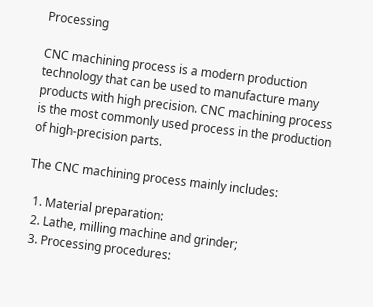Processing

CNC machining process is a modern production technology that can be used to manufacture many products with high precision. CNC machining process is the most commonly used process in the production of high-precision parts.

The CNC machining process mainly includes:

  1. Material preparation:
  2. Lathe, milling machine and grinder;
  3. Processing procedures: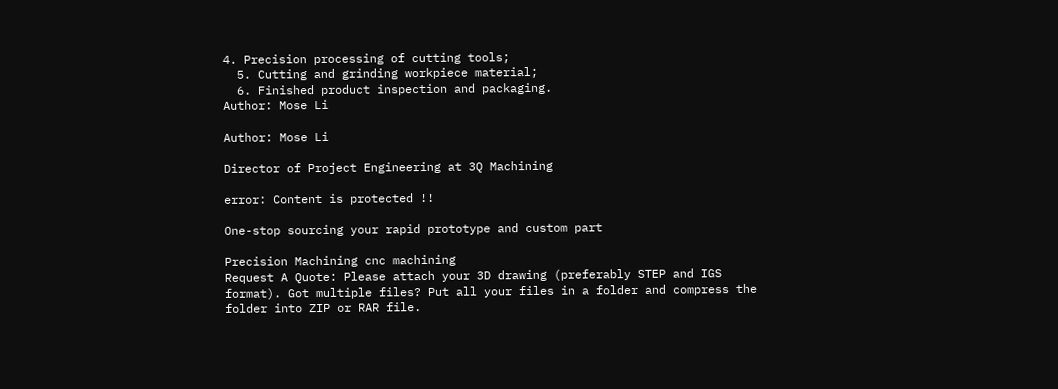4. Precision processing of cutting tools;
  5. Cutting and grinding workpiece material;
  6. Finished product inspection and packaging.
Author: Mose Li

Author: Mose Li

Director of Project Engineering at 3Q Machining

error: Content is protected !!

One-stop sourcing your rapid prototype and custom part

Precision Machining cnc machining
Request A Quote: Please attach your 3D drawing (preferably STEP and IGS format). Got multiple files? Put all your files in a folder and compress the folder into ZIP or RAR file.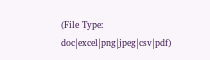(File Type: doc|excel|png|jpeg|csv|pdf)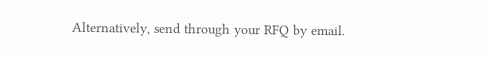Alternatively, send through your RFQ by email.